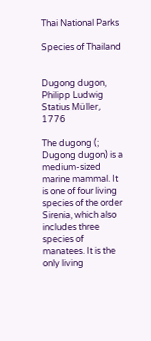Thai National Parks

Species of Thailand


Dugong dugon, Philipp Ludwig Statius Müller, 1776

The dugong (; Dugong dugon) is a medium-sized marine mammal. It is one of four living species of the order Sirenia, which also includes three species of manatees. It is the only living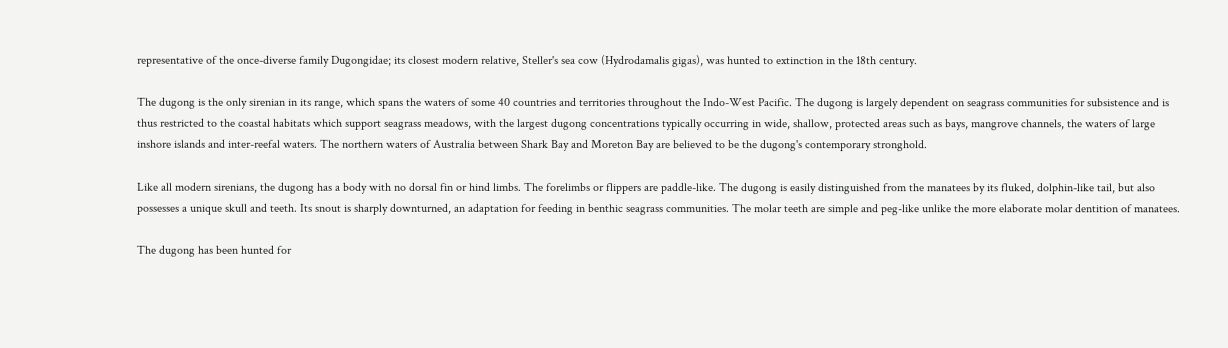representative of the once-diverse family Dugongidae; its closest modern relative, Steller's sea cow (Hydrodamalis gigas), was hunted to extinction in the 18th century.

The dugong is the only sirenian in its range, which spans the waters of some 40 countries and territories throughout the Indo-West Pacific. The dugong is largely dependent on seagrass communities for subsistence and is thus restricted to the coastal habitats which support seagrass meadows, with the largest dugong concentrations typically occurring in wide, shallow, protected areas such as bays, mangrove channels, the waters of large inshore islands and inter-reefal waters. The northern waters of Australia between Shark Bay and Moreton Bay are believed to be the dugong's contemporary stronghold.

Like all modern sirenians, the dugong has a body with no dorsal fin or hind limbs. The forelimbs or flippers are paddle-like. The dugong is easily distinguished from the manatees by its fluked, dolphin-like tail, but also possesses a unique skull and teeth. Its snout is sharply downturned, an adaptation for feeding in benthic seagrass communities. The molar teeth are simple and peg-like unlike the more elaborate molar dentition of manatees.

The dugong has been hunted for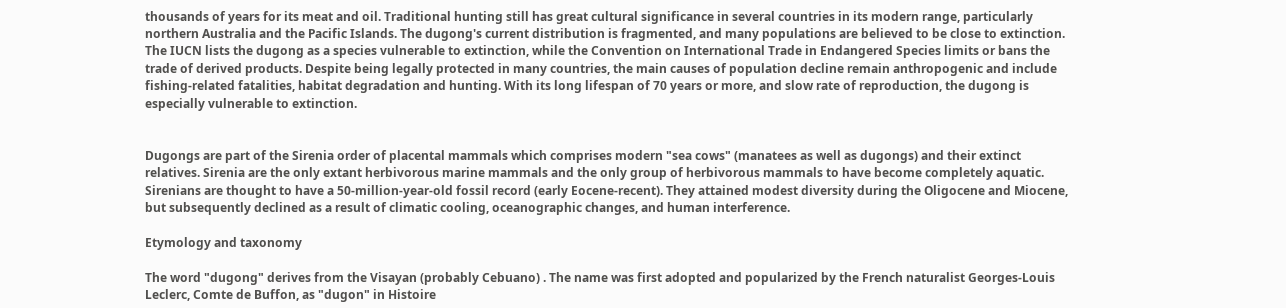thousands of years for its meat and oil. Traditional hunting still has great cultural significance in several countries in its modern range, particularly northern Australia and the Pacific Islands. The dugong's current distribution is fragmented, and many populations are believed to be close to extinction. The IUCN lists the dugong as a species vulnerable to extinction, while the Convention on International Trade in Endangered Species limits or bans the trade of derived products. Despite being legally protected in many countries, the main causes of population decline remain anthropogenic and include fishing-related fatalities, habitat degradation and hunting. With its long lifespan of 70 years or more, and slow rate of reproduction, the dugong is especially vulnerable to extinction.


Dugongs are part of the Sirenia order of placental mammals which comprises modern "sea cows" (manatees as well as dugongs) and their extinct relatives. Sirenia are the only extant herbivorous marine mammals and the only group of herbivorous mammals to have become completely aquatic. Sirenians are thought to have a 50-million-year-old fossil record (early Eocene-recent). They attained modest diversity during the Oligocene and Miocene, but subsequently declined as a result of climatic cooling, oceanographic changes, and human interference.

Etymology and taxonomy

The word "dugong" derives from the Visayan (probably Cebuano) . The name was first adopted and popularized by the French naturalist Georges-Louis Leclerc, Comte de Buffon, as "dugon" in Histoire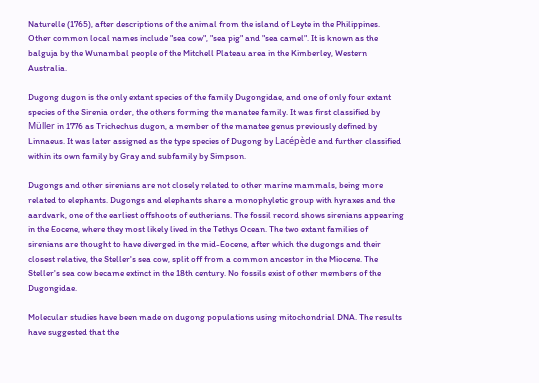Naturelle (1765), after descriptions of the animal from the island of Leyte in the Philippines. Other common local names include "sea cow", "sea pig" and "sea camel". It is known as the balguja by the Wunambal people of the Mitchell Plateau area in the Kimberley, Western Australia.

Dugong dugon is the only extant species of the family Dugongidae, and one of only four extant species of the Sirenia order, the others forming the manatee family. It was first classified by Müller in 1776 as Trichechus dugon, a member of the manatee genus previously defined by Linnaeus. It was later assigned as the type species of Dugong by Lacépède and further classified within its own family by Gray and subfamily by Simpson.

Dugongs and other sirenians are not closely related to other marine mammals, being more related to elephants. Dugongs and elephants share a monophyletic group with hyraxes and the aardvark, one of the earliest offshoots of eutherians. The fossil record shows sirenians appearing in the Eocene, where they most likely lived in the Tethys Ocean. The two extant families of sirenians are thought to have diverged in the mid-Eocene, after which the dugongs and their closest relative, the Steller's sea cow, split off from a common ancestor in the Miocene. The Steller's sea cow became extinct in the 18th century. No fossils exist of other members of the Dugongidae.

Molecular studies have been made on dugong populations using mitochondrial DNA. The results have suggested that the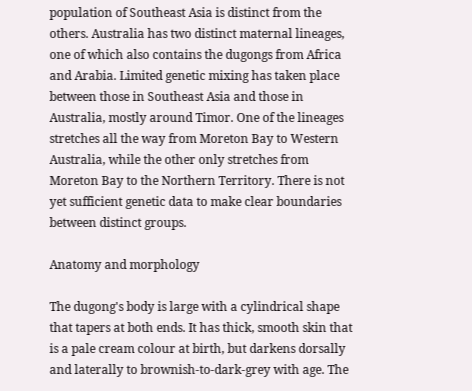population of Southeast Asia is distinct from the others. Australia has two distinct maternal lineages, one of which also contains the dugongs from Africa and Arabia. Limited genetic mixing has taken place between those in Southeast Asia and those in Australia, mostly around Timor. One of the lineages stretches all the way from Moreton Bay to Western Australia, while the other only stretches from Moreton Bay to the Northern Territory. There is not yet sufficient genetic data to make clear boundaries between distinct groups.

Anatomy and morphology

The dugong's body is large with a cylindrical shape that tapers at both ends. It has thick, smooth skin that is a pale cream colour at birth, but darkens dorsally and laterally to brownish-to-dark-grey with age. The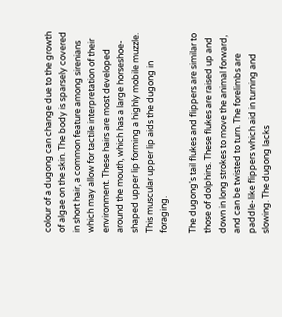colour of a dugong can change due to the growth of algae on the skin. The body is sparsely covered in short hair, a common feature among sirenians which may allow for tactile interpretation of their environment. These hairs are most developed around the mouth, which has a large horseshoe-shaped upper lip forming a highly mobile muzzle. This muscular upper lip aids the dugong in foraging.

The dugong's tail flukes and flippers are similar to those of dolphins. These flukes are raised up and down in long strokes to move the animal forward, and can be twisted to turn. The forelimbs are paddle-like flippers which aid in turning and slowing. The dugong lacks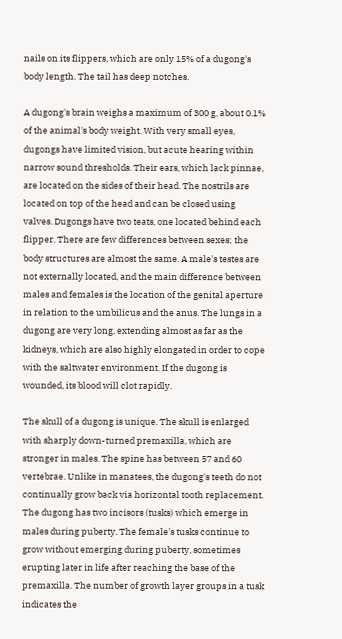nails on its flippers, which are only 15% of a dugong's body length. The tail has deep notches.

A dugong's brain weighs a maximum of 300 g, about 0.1% of the animal's body weight. With very small eyes, dugongs have limited vision, but acute hearing within narrow sound thresholds. Their ears, which lack pinnae, are located on the sides of their head. The nostrils are located on top of the head and can be closed using valves. Dugongs have two teats, one located behind each flipper. There are few differences between sexes; the body structures are almost the same. A male's testes are not externally located, and the main difference between males and females is the location of the genital aperture in relation to the umbilicus and the anus. The lungs in a dugong are very long, extending almost as far as the kidneys, which are also highly elongated in order to cope with the saltwater environment. If the dugong is wounded, its blood will clot rapidly.

The skull of a dugong is unique. The skull is enlarged with sharply down-turned premaxilla, which are stronger in males. The spine has between 57 and 60 vertebrae. Unlike in manatees, the dugong's teeth do not continually grow back via horizontal tooth replacement. The dugong has two incisors (tusks) which emerge in males during puberty. The female's tusks continue to grow without emerging during puberty, sometimes erupting later in life after reaching the base of the premaxilla. The number of growth layer groups in a tusk indicates the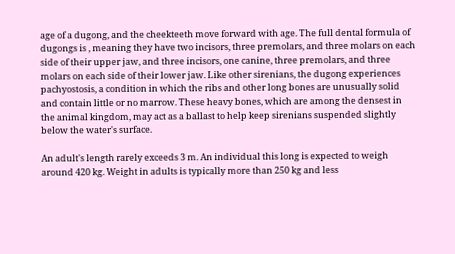age of a dugong, and the cheekteeth move forward with age. The full dental formula of dugongs is , meaning they have two incisors, three premolars, and three molars on each side of their upper jaw, and three incisors, one canine, three premolars, and three molars on each side of their lower jaw. Like other sirenians, the dugong experiences pachyostosis, a condition in which the ribs and other long bones are unusually solid and contain little or no marrow. These heavy bones, which are among the densest in the animal kingdom, may act as a ballast to help keep sirenians suspended slightly below the water's surface.

An adult's length rarely exceeds 3 m. An individual this long is expected to weigh around 420 kg. Weight in adults is typically more than 250 kg and less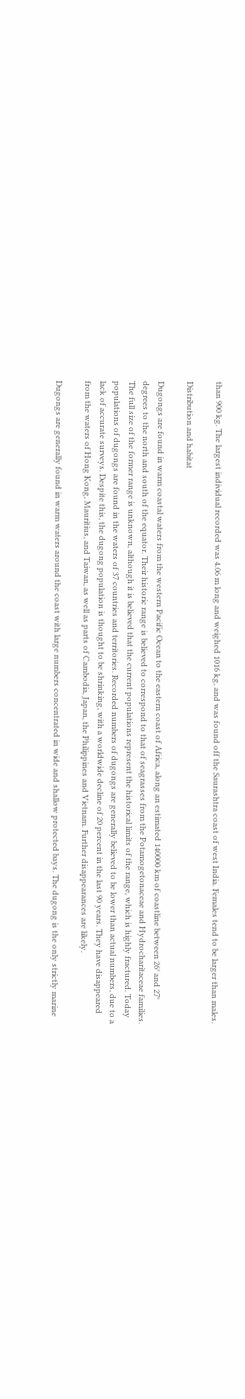than 900 kg. The largest individual recorded was 4.06 m long and weighed 1016 kg, and was found off the Saurashtra coast of west India. Females tend to be larger than males.

Distribution and habitat

Dugongs are found in warm coastal waters from the western Pacific Ocean to the eastern coast of Africa, along an estimated 140000 km of coastline between 26° and 27° degrees to the north and south of the equator. Their historic range is believed to correspond to that of seagrasses from the Potamogetonaceae and Hydrocharitaceae families. The full size of the former range is unknown, although it is believed that the current populations represent the historical limits of the range, which is highly fractured. Today populations of dugongs are found in the waters of 37 countries and territories. Recorded numbers of dugongs are generally believed to be lower than actual numbers, due to a lack of accurate surveys. Despite this, the dugong population is thought to be shrinking, with a worldwide decline of 20 percent in the last 90 years. They have disappeared from the waters of Hong Kong, Mauritius, and Taiwan, as well as parts of Cambodia, Japan, the Philippines and Vietnam. Further disappearances are likely.

Dugongs are generally found in warm waters around the coast with large numbers concentrated in wide and shallow protected bays. The dugong is the only strictly marine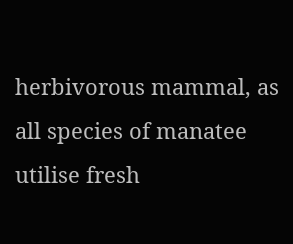herbivorous mammal, as all species of manatee utilise fresh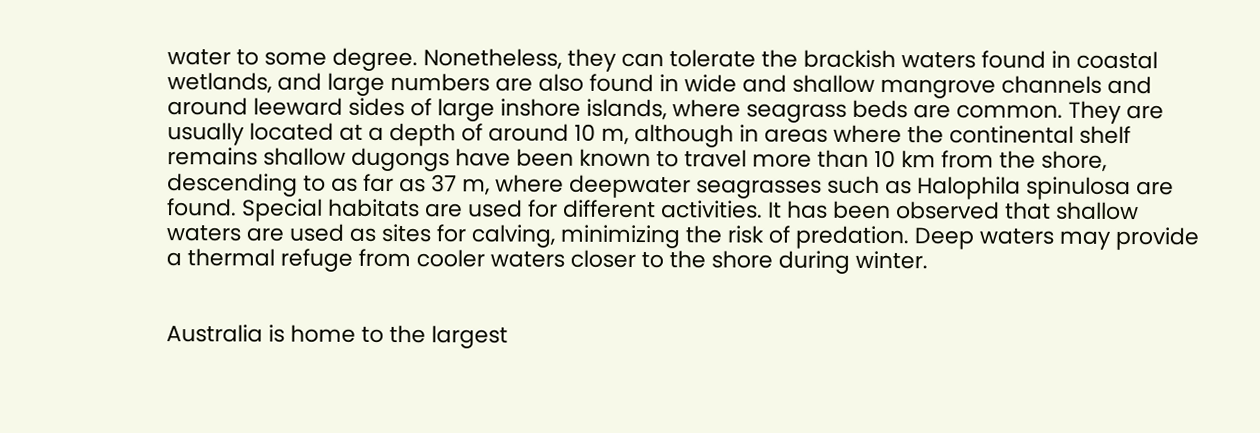water to some degree. Nonetheless, they can tolerate the brackish waters found in coastal wetlands, and large numbers are also found in wide and shallow mangrove channels and around leeward sides of large inshore islands, where seagrass beds are common. They are usually located at a depth of around 10 m, although in areas where the continental shelf remains shallow dugongs have been known to travel more than 10 km from the shore, descending to as far as 37 m, where deepwater seagrasses such as Halophila spinulosa are found. Special habitats are used for different activities. It has been observed that shallow waters are used as sites for calving, minimizing the risk of predation. Deep waters may provide a thermal refuge from cooler waters closer to the shore during winter.


Australia is home to the largest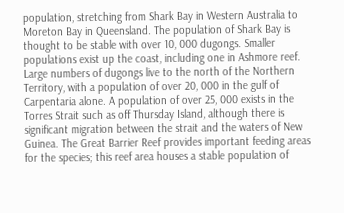population, stretching from Shark Bay in Western Australia to Moreton Bay in Queensland. The population of Shark Bay is thought to be stable with over 10, 000 dugongs. Smaller populations exist up the coast, including one in Ashmore reef. Large numbers of dugongs live to the north of the Northern Territory, with a population of over 20, 000 in the gulf of Carpentaria alone. A population of over 25, 000 exists in the Torres Strait such as off Thursday Island, although there is significant migration between the strait and the waters of New Guinea. The Great Barrier Reef provides important feeding areas for the species; this reef area houses a stable population of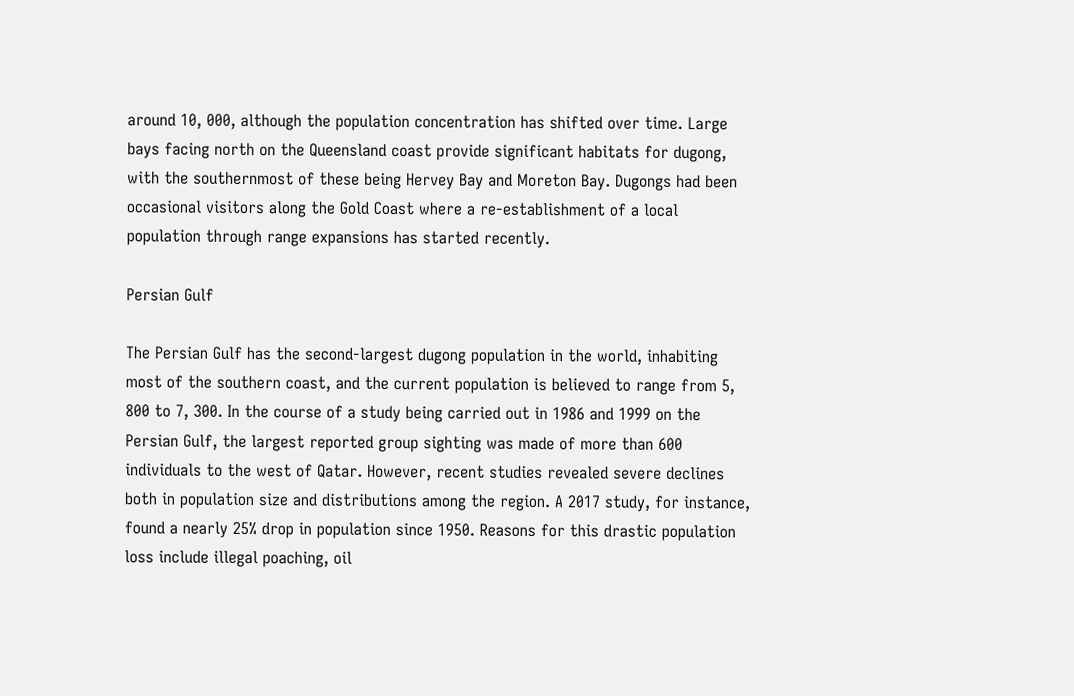around 10, 000, although the population concentration has shifted over time. Large bays facing north on the Queensland coast provide significant habitats for dugong, with the southernmost of these being Hervey Bay and Moreton Bay. Dugongs had been occasional visitors along the Gold Coast where a re-establishment of a local population through range expansions has started recently.

Persian Gulf

The Persian Gulf has the second-largest dugong population in the world, inhabiting most of the southern coast, and the current population is believed to range from 5, 800 to 7, 300. In the course of a study being carried out in 1986 and 1999 on the Persian Gulf, the largest reported group sighting was made of more than 600 individuals to the west of Qatar. However, recent studies revealed severe declines both in population size and distributions among the region. A 2017 study, for instance, found a nearly 25% drop in population since 1950. Reasons for this drastic population loss include illegal poaching, oil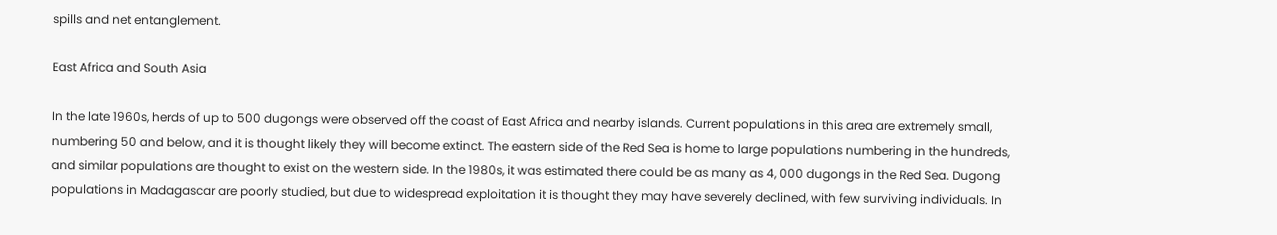spills and net entanglement.

East Africa and South Asia

In the late 1960s, herds of up to 500 dugongs were observed off the coast of East Africa and nearby islands. Current populations in this area are extremely small, numbering 50 and below, and it is thought likely they will become extinct. The eastern side of the Red Sea is home to large populations numbering in the hundreds, and similar populations are thought to exist on the western side. In the 1980s, it was estimated there could be as many as 4, 000 dugongs in the Red Sea. Dugong populations in Madagascar are poorly studied, but due to widespread exploitation it is thought they may have severely declined, with few surviving individuals. In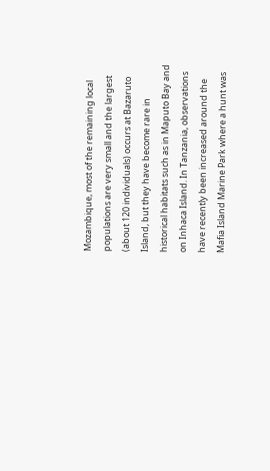Mozambique, most of the remaining local populations are very small and the largest (about 120 individuals) occurs at Bazaruto Island, but they have become rare in historical habitats such as in Maputo Bay and on Inhaca Island. In Tanzania, observations have recently been increased around the Mafia Island Marine Park where a hunt was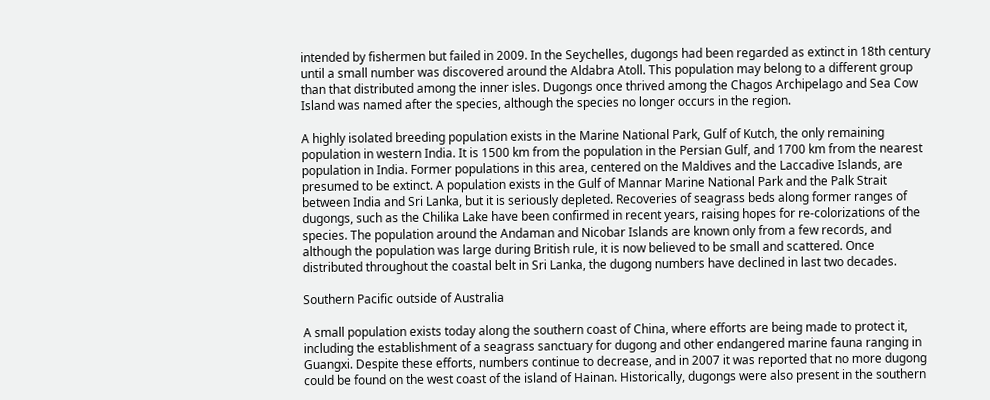intended by fishermen but failed in 2009. In the Seychelles, dugongs had been regarded as extinct in 18th century until a small number was discovered around the Aldabra Atoll. This population may belong to a different group than that distributed among the inner isles. Dugongs once thrived among the Chagos Archipelago and Sea Cow Island was named after the species, although the species no longer occurs in the region.

A highly isolated breeding population exists in the Marine National Park, Gulf of Kutch, the only remaining population in western India. It is 1500 km from the population in the Persian Gulf, and 1700 km from the nearest population in India. Former populations in this area, centered on the Maldives and the Laccadive Islands, are presumed to be extinct. A population exists in the Gulf of Mannar Marine National Park and the Palk Strait between India and Sri Lanka, but it is seriously depleted. Recoveries of seagrass beds along former ranges of dugongs, such as the Chilika Lake have been confirmed in recent years, raising hopes for re-colorizations of the species. The population around the Andaman and Nicobar Islands are known only from a few records, and although the population was large during British rule, it is now believed to be small and scattered. Once distributed throughout the coastal belt in Sri Lanka, the dugong numbers have declined in last two decades.

Southern Pacific outside of Australia

A small population exists today along the southern coast of China, where efforts are being made to protect it, including the establishment of a seagrass sanctuary for dugong and other endangered marine fauna ranging in Guangxi. Despite these efforts, numbers continue to decrease, and in 2007 it was reported that no more dugong could be found on the west coast of the island of Hainan. Historically, dugongs were also present in the southern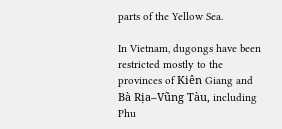parts of the Yellow Sea.

In Vietnam, dugongs have been restricted mostly to the provinces of Kiên Giang and Bà Rịa–Vũng Tàu, including Phu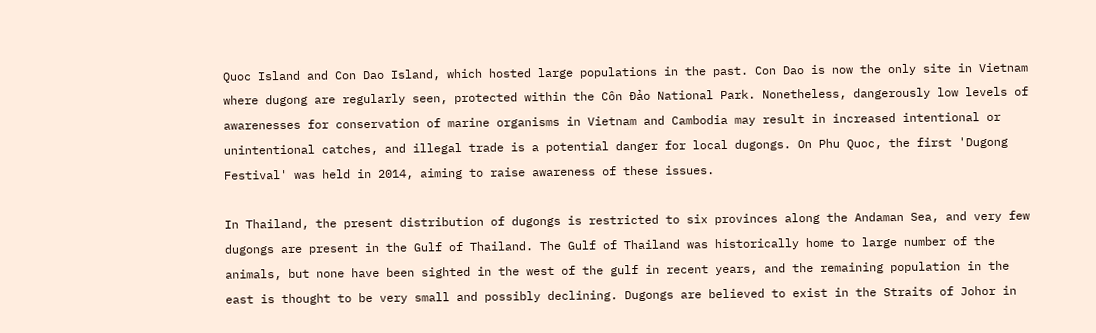Quoc Island and Con Dao Island, which hosted large populations in the past. Con Dao is now the only site in Vietnam where dugong are regularly seen, protected within the Côn Đảo National Park. Nonetheless, dangerously low levels of awarenesses for conservation of marine organisms in Vietnam and Cambodia may result in increased intentional or unintentional catches, and illegal trade is a potential danger for local dugongs. On Phu Quoc, the first 'Dugong Festival' was held in 2014, aiming to raise awareness of these issues.

In Thailand, the present distribution of dugongs is restricted to six provinces along the Andaman Sea, and very few dugongs are present in the Gulf of Thailand. The Gulf of Thailand was historically home to large number of the animals, but none have been sighted in the west of the gulf in recent years, and the remaining population in the east is thought to be very small and possibly declining. Dugongs are believed to exist in the Straits of Johor in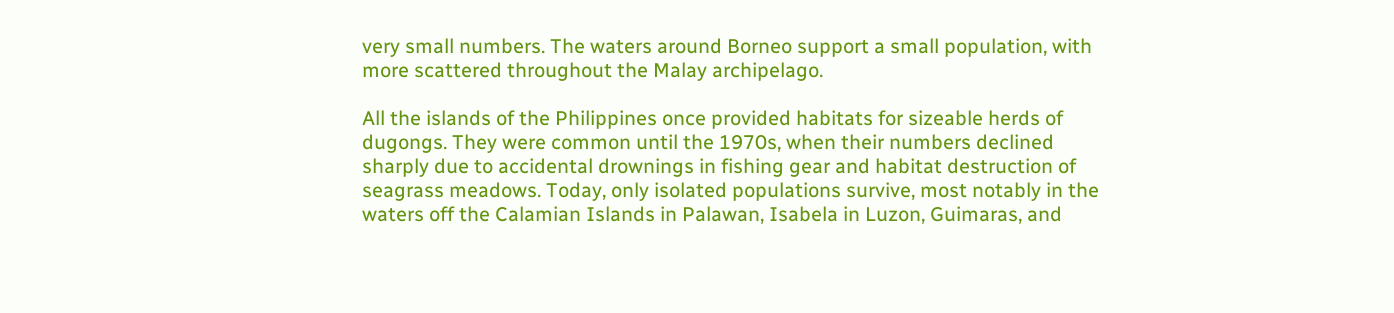very small numbers. The waters around Borneo support a small population, with more scattered throughout the Malay archipelago.

All the islands of the Philippines once provided habitats for sizeable herds of dugongs. They were common until the 1970s, when their numbers declined sharply due to accidental drownings in fishing gear and habitat destruction of seagrass meadows. Today, only isolated populations survive, most notably in the waters off the Calamian Islands in Palawan, Isabela in Luzon, Guimaras, and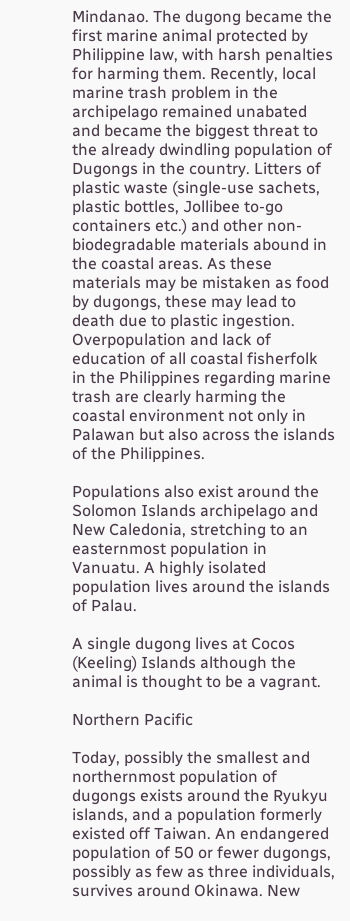Mindanao. The dugong became the first marine animal protected by Philippine law, with harsh penalties for harming them. Recently, local marine trash problem in the archipelago remained unabated and became the biggest threat to the already dwindling population of Dugongs in the country. Litters of plastic waste (single-use sachets, plastic bottles, Jollibee to-go containers etc.) and other non-biodegradable materials abound in the coastal areas. As these materials may be mistaken as food by dugongs, these may lead to death due to plastic ingestion. Overpopulation and lack of education of all coastal fisherfolk in the Philippines regarding marine trash are clearly harming the coastal environment not only in Palawan but also across the islands of the Philippines.

Populations also exist around the Solomon Islands archipelago and New Caledonia, stretching to an easternmost population in Vanuatu. A highly isolated population lives around the islands of Palau.

A single dugong lives at Cocos (Keeling) Islands although the animal is thought to be a vagrant.

Northern Pacific

Today, possibly the smallest and northernmost population of dugongs exists around the Ryukyu islands, and a population formerly existed off Taiwan. An endangered population of 50 or fewer dugongs, possibly as few as three individuals, survives around Okinawa. New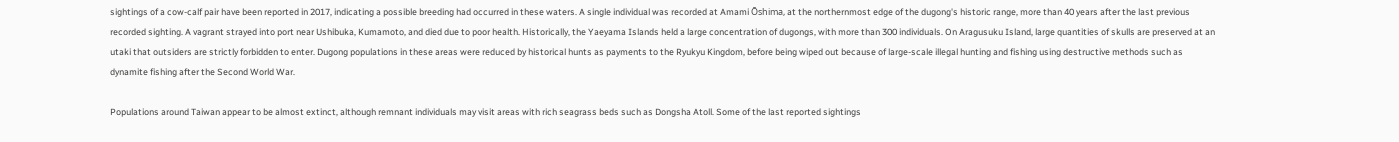sightings of a cow-calf pair have been reported in 2017, indicating a possible breeding had occurred in these waters. A single individual was recorded at Amami Ōshima, at the northernmost edge of the dugong's historic range, more than 40 years after the last previous recorded sighting. A vagrant strayed into port near Ushibuka, Kumamoto, and died due to poor health. Historically, the Yaeyama Islands held a large concentration of dugongs, with more than 300 individuals. On Aragusuku Island, large quantities of skulls are preserved at an utaki that outsiders are strictly forbidden to enter. Dugong populations in these areas were reduced by historical hunts as payments to the Ryukyu Kingdom, before being wiped out because of large-scale illegal hunting and fishing using destructive methods such as dynamite fishing after the Second World War.

Populations around Taiwan appear to be almost extinct, although remnant individuals may visit areas with rich seagrass beds such as Dongsha Atoll. Some of the last reported sightings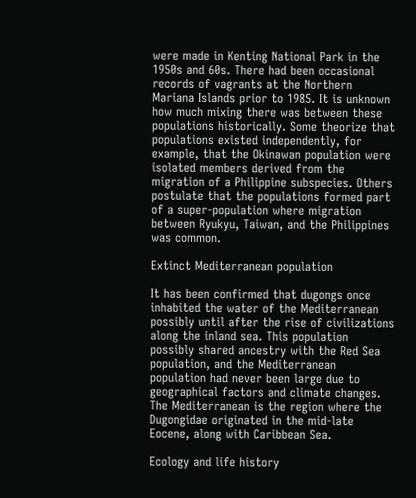were made in Kenting National Park in the 1950s and 60s. There had been occasional records of vagrants at the Northern Mariana Islands prior to 1985. It is unknown how much mixing there was between these populations historically. Some theorize that populations existed independently, for example, that the Okinawan population were isolated members derived from the migration of a Philippine subspecies. Others postulate that the populations formed part of a super-population where migration between Ryukyu, Taiwan, and the Philippines was common.

Extinct Mediterranean population

It has been confirmed that dugongs once inhabited the water of the Mediterranean possibly until after the rise of civilizations along the inland sea. This population possibly shared ancestry with the Red Sea population, and the Mediterranean population had never been large due to geographical factors and climate changes. The Mediterranean is the region where the Dugongidae originated in the mid-late Eocene, along with Caribbean Sea.

Ecology and life history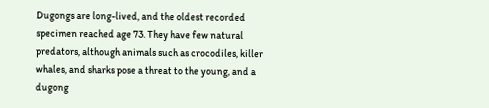Dugongs are long-lived, and the oldest recorded specimen reached age 73. They have few natural predators, although animals such as crocodiles, killer whales, and sharks pose a threat to the young, and a dugong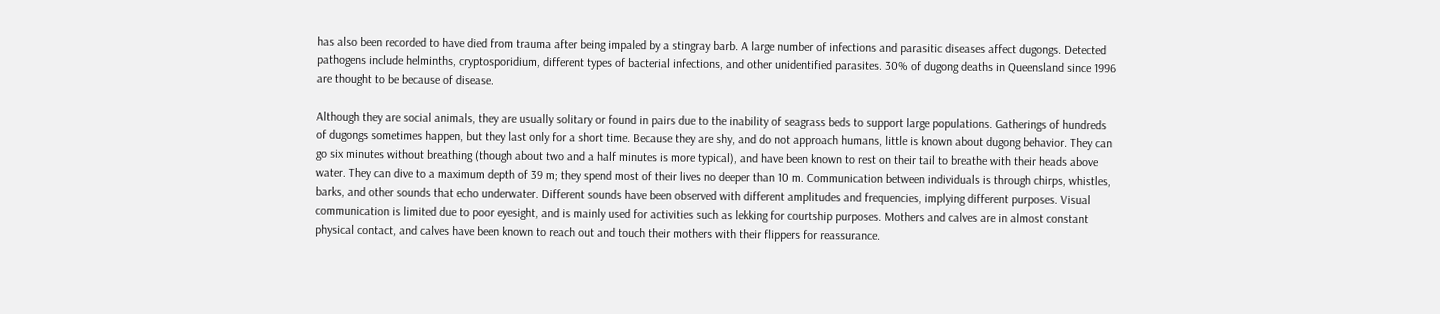has also been recorded to have died from trauma after being impaled by a stingray barb. A large number of infections and parasitic diseases affect dugongs. Detected pathogens include helminths, cryptosporidium, different types of bacterial infections, and other unidentified parasites. 30% of dugong deaths in Queensland since 1996 are thought to be because of disease.

Although they are social animals, they are usually solitary or found in pairs due to the inability of seagrass beds to support large populations. Gatherings of hundreds of dugongs sometimes happen, but they last only for a short time. Because they are shy, and do not approach humans, little is known about dugong behavior. They can go six minutes without breathing (though about two and a half minutes is more typical), and have been known to rest on their tail to breathe with their heads above water. They can dive to a maximum depth of 39 m; they spend most of their lives no deeper than 10 m. Communication between individuals is through chirps, whistles, barks, and other sounds that echo underwater. Different sounds have been observed with different amplitudes and frequencies, implying different purposes. Visual communication is limited due to poor eyesight, and is mainly used for activities such as lekking for courtship purposes. Mothers and calves are in almost constant physical contact, and calves have been known to reach out and touch their mothers with their flippers for reassurance.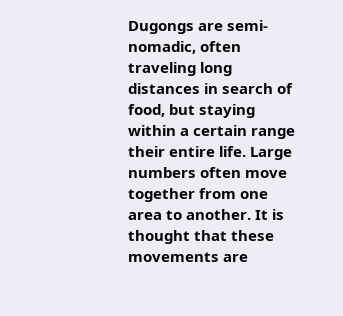Dugongs are semi-nomadic, often traveling long distances in search of food, but staying within a certain range their entire life. Large numbers often move together from one area to another. It is thought that these movements are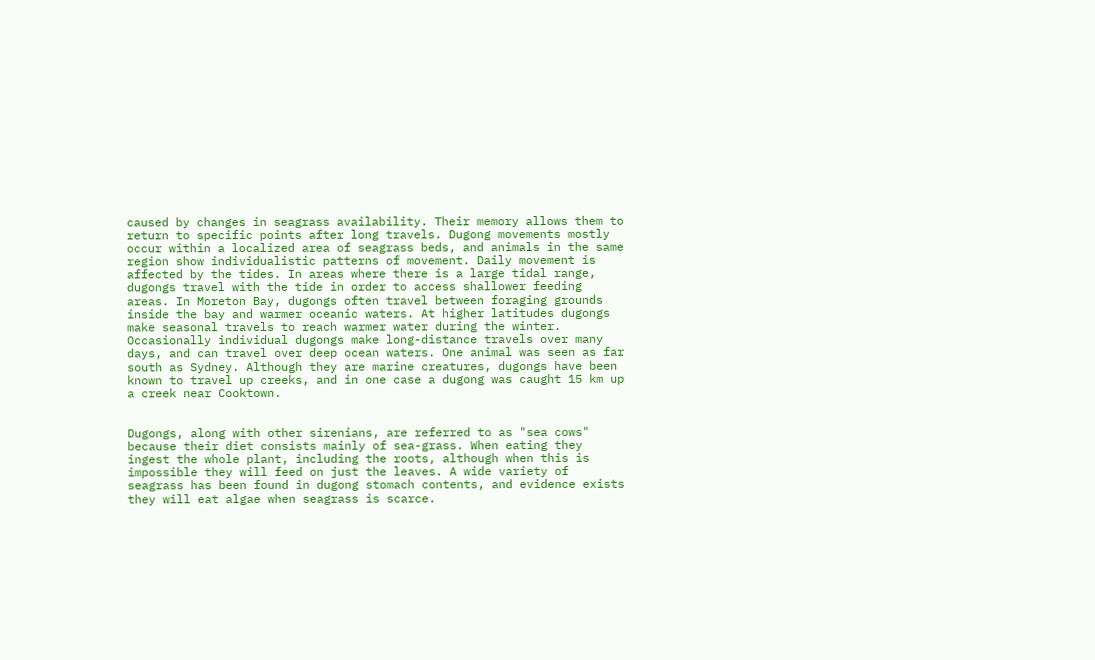caused by changes in seagrass availability. Their memory allows them to return to specific points after long travels. Dugong movements mostly occur within a localized area of seagrass beds, and animals in the same region show individualistic patterns of movement. Daily movement is affected by the tides. In areas where there is a large tidal range, dugongs travel with the tide in order to access shallower feeding areas. In Moreton Bay, dugongs often travel between foraging grounds inside the bay and warmer oceanic waters. At higher latitudes dugongs make seasonal travels to reach warmer water during the winter. Occasionally individual dugongs make long-distance travels over many days, and can travel over deep ocean waters. One animal was seen as far south as Sydney. Although they are marine creatures, dugongs have been known to travel up creeks, and in one case a dugong was caught 15 km up a creek near Cooktown.


Dugongs, along with other sirenians, are referred to as "sea cows" because their diet consists mainly of sea-grass. When eating they ingest the whole plant, including the roots, although when this is impossible they will feed on just the leaves. A wide variety of seagrass has been found in dugong stomach contents, and evidence exists they will eat algae when seagrass is scarce.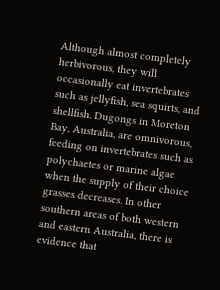Although almost completely herbivorous, they will occasionally eat invertebrates such as jellyfish, sea squirts, and shellfish. Dugongs in Moreton Bay, Australia, are omnivorous, feeding on invertebrates such as polychaetes or marine algae when the supply of their choice grasses decreases. In other southern areas of both western and eastern Australia, there is evidence that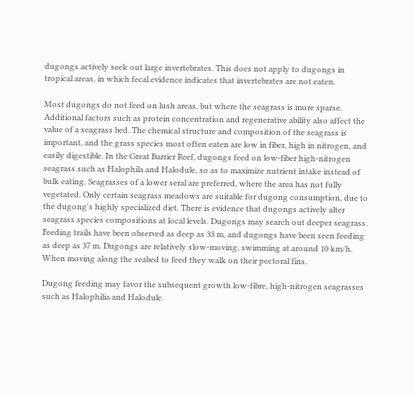dugongs actively seek out large invertebrates. This does not apply to dugongs in tropical areas, in which fecal evidence indicates that invertebrates are not eaten.

Most dugongs do not feed on lush areas, but where the seagrass is more sparse. Additional factors such as protein concentration and regenerative ability also affect the value of a seagrass bed. The chemical structure and composition of the seagrass is important, and the grass species most often eaten are low in fiber, high in nitrogen, and easily digestible. In the Great Barrier Reef, dugongs feed on low-fiber high-nitrogen seagrass such as Halophila and Halodule, so as to maximize nutrient intake instead of bulk eating. Seagrasses of a lower seral are preferred, where the area has not fully vegetated. Only certain seagrass meadows are suitable for dugong consumption, due to the dugong's highly specialized diet. There is evidence that dugongs actively alter seagrass species compositions at local levels. Dugongs may search out deeper seagrass. Feeding trails have been observed as deep as 33 m, and dugongs have been seen feeding as deep as 37 m. Dugongs are relatively slow-moving, swimming at around 10 km/h. When moving along the seabed to feed they walk on their pectoral fins.

Dugong feeding may favor the subsequent growth low-fibre, high-nitrogen seagrasses such as Halophilia and Halodule.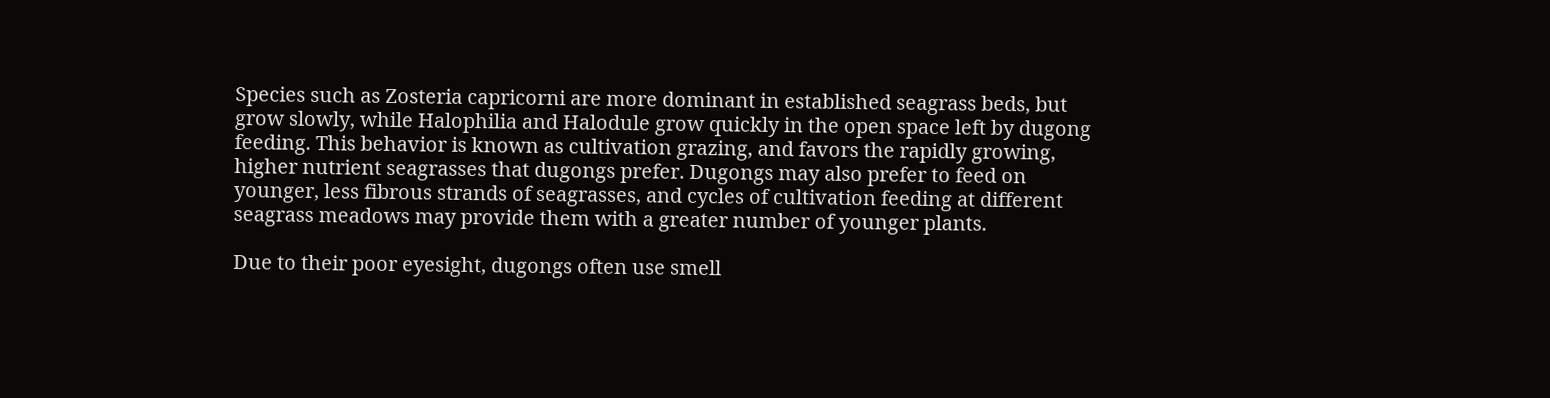Species such as Zosteria capricorni are more dominant in established seagrass beds, but grow slowly, while Halophilia and Halodule grow quickly in the open space left by dugong feeding. This behavior is known as cultivation grazing, and favors the rapidly growing, higher nutrient seagrasses that dugongs prefer. Dugongs may also prefer to feed on younger, less fibrous strands of seagrasses, and cycles of cultivation feeding at different seagrass meadows may provide them with a greater number of younger plants.

Due to their poor eyesight, dugongs often use smell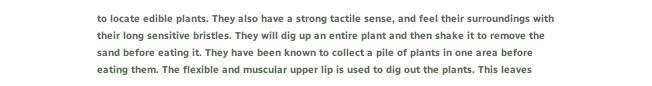to locate edible plants. They also have a strong tactile sense, and feel their surroundings with their long sensitive bristles. They will dig up an entire plant and then shake it to remove the sand before eating it. They have been known to collect a pile of plants in one area before eating them. The flexible and muscular upper lip is used to dig out the plants. This leaves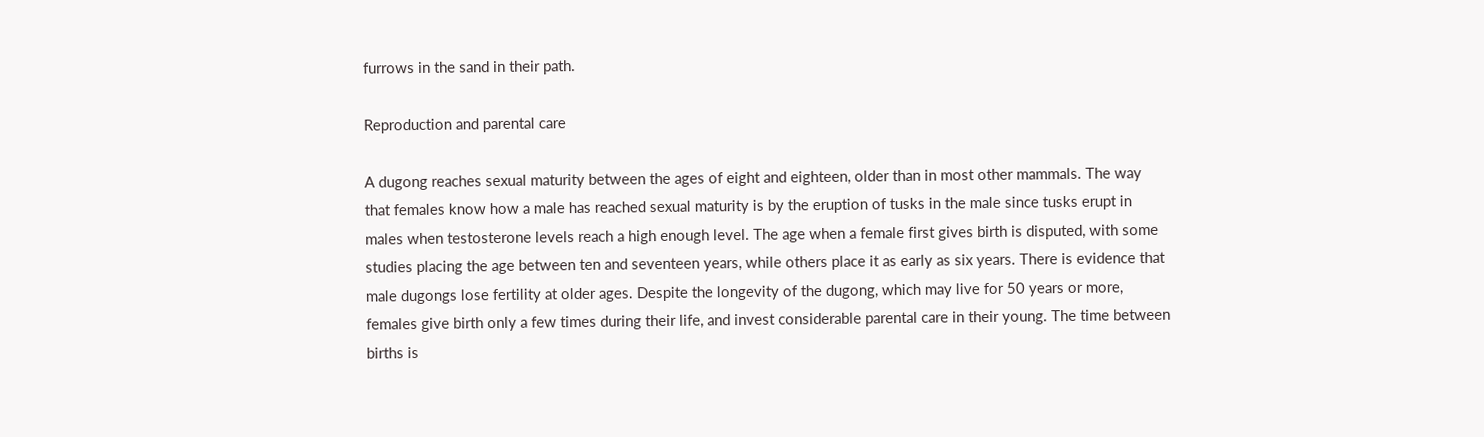furrows in the sand in their path.

Reproduction and parental care

A dugong reaches sexual maturity between the ages of eight and eighteen, older than in most other mammals. The way that females know how a male has reached sexual maturity is by the eruption of tusks in the male since tusks erupt in males when testosterone levels reach a high enough level. The age when a female first gives birth is disputed, with some studies placing the age between ten and seventeen years, while others place it as early as six years. There is evidence that male dugongs lose fertility at older ages. Despite the longevity of the dugong, which may live for 50 years or more, females give birth only a few times during their life, and invest considerable parental care in their young. The time between births is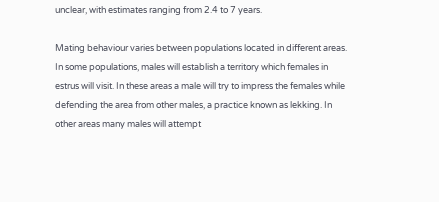unclear, with estimates ranging from 2.4 to 7 years.

Mating behaviour varies between populations located in different areas. In some populations, males will establish a territory which females in estrus will visit. In these areas a male will try to impress the females while defending the area from other males, a practice known as lekking. In other areas many males will attempt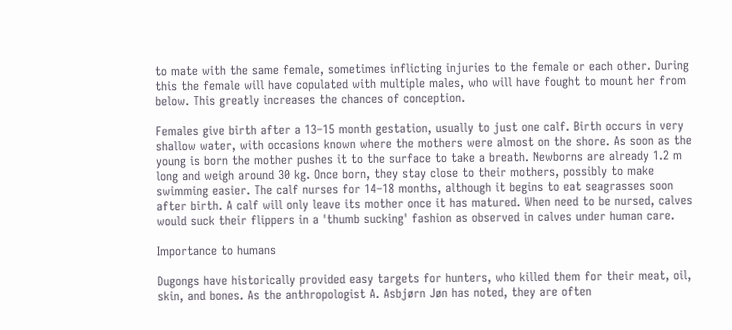to mate with the same female, sometimes inflicting injuries to the female or each other. During this the female will have copulated with multiple males, who will have fought to mount her from below. This greatly increases the chances of conception.

Females give birth after a 13–15 month gestation, usually to just one calf. Birth occurs in very shallow water, with occasions known where the mothers were almost on the shore. As soon as the young is born the mother pushes it to the surface to take a breath. Newborns are already 1.2 m long and weigh around 30 kg. Once born, they stay close to their mothers, possibly to make swimming easier. The calf nurses for 14–18 months, although it begins to eat seagrasses soon after birth. A calf will only leave its mother once it has matured. When need to be nursed, calves would suck their flippers in a 'thumb sucking' fashion as observed in calves under human care.

Importance to humans

Dugongs have historically provided easy targets for hunters, who killed them for their meat, oil, skin, and bones. As the anthropologist A. Asbjørn Jøn has noted, they are often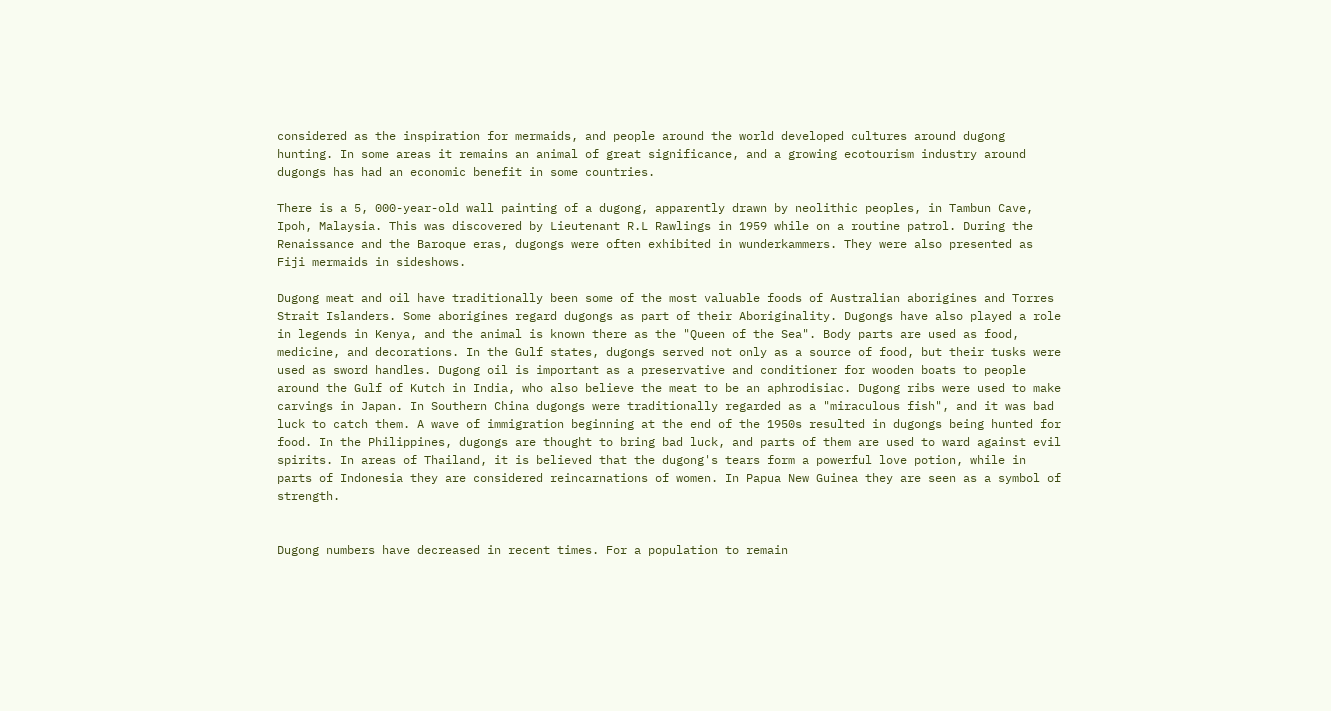considered as the inspiration for mermaids, and people around the world developed cultures around dugong hunting. In some areas it remains an animal of great significance, and a growing ecotourism industry around dugongs has had an economic benefit in some countries.

There is a 5, 000-year-old wall painting of a dugong, apparently drawn by neolithic peoples, in Tambun Cave, Ipoh, Malaysia. This was discovered by Lieutenant R.L Rawlings in 1959 while on a routine patrol. During the Renaissance and the Baroque eras, dugongs were often exhibited in wunderkammers. They were also presented as Fiji mermaids in sideshows.

Dugong meat and oil have traditionally been some of the most valuable foods of Australian aborigines and Torres Strait Islanders. Some aborigines regard dugongs as part of their Aboriginality. Dugongs have also played a role in legends in Kenya, and the animal is known there as the "Queen of the Sea". Body parts are used as food, medicine, and decorations. In the Gulf states, dugongs served not only as a source of food, but their tusks were used as sword handles. Dugong oil is important as a preservative and conditioner for wooden boats to people around the Gulf of Kutch in India, who also believe the meat to be an aphrodisiac. Dugong ribs were used to make carvings in Japan. In Southern China dugongs were traditionally regarded as a "miraculous fish", and it was bad luck to catch them. A wave of immigration beginning at the end of the 1950s resulted in dugongs being hunted for food. In the Philippines, dugongs are thought to bring bad luck, and parts of them are used to ward against evil spirits. In areas of Thailand, it is believed that the dugong's tears form a powerful love potion, while in parts of Indonesia they are considered reincarnations of women. In Papua New Guinea they are seen as a symbol of strength.


Dugong numbers have decreased in recent times. For a population to remain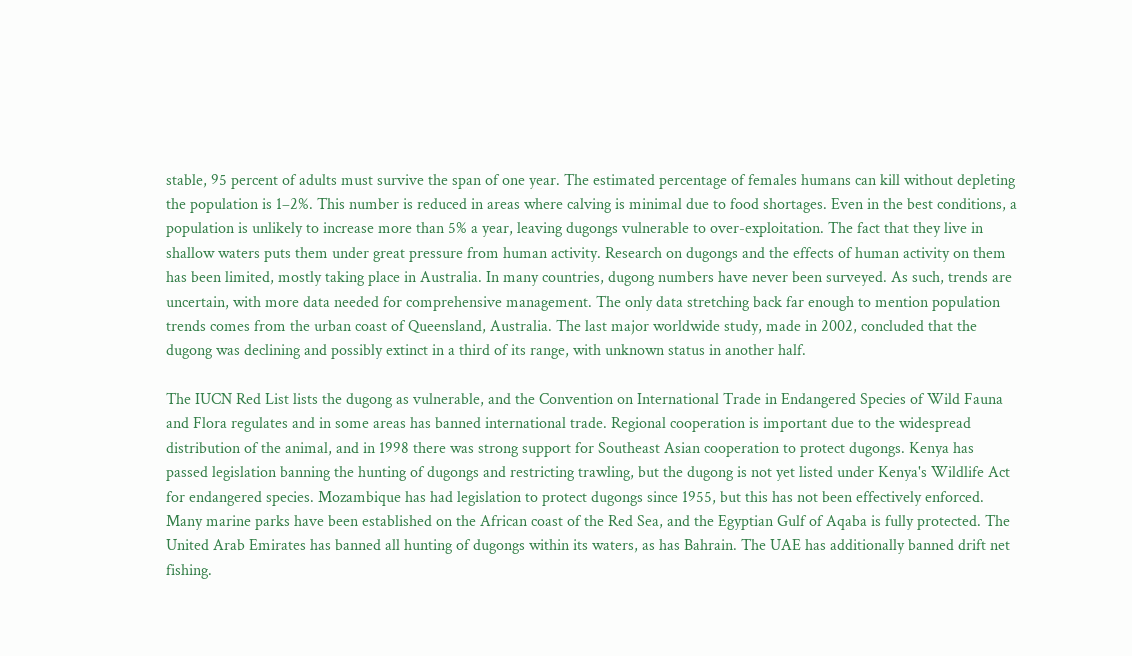stable, 95 percent of adults must survive the span of one year. The estimated percentage of females humans can kill without depleting the population is 1–2%. This number is reduced in areas where calving is minimal due to food shortages. Even in the best conditions, a population is unlikely to increase more than 5% a year, leaving dugongs vulnerable to over-exploitation. The fact that they live in shallow waters puts them under great pressure from human activity. Research on dugongs and the effects of human activity on them has been limited, mostly taking place in Australia. In many countries, dugong numbers have never been surveyed. As such, trends are uncertain, with more data needed for comprehensive management. The only data stretching back far enough to mention population trends comes from the urban coast of Queensland, Australia. The last major worldwide study, made in 2002, concluded that the dugong was declining and possibly extinct in a third of its range, with unknown status in another half.

The IUCN Red List lists the dugong as vulnerable, and the Convention on International Trade in Endangered Species of Wild Fauna and Flora regulates and in some areas has banned international trade. Regional cooperation is important due to the widespread distribution of the animal, and in 1998 there was strong support for Southeast Asian cooperation to protect dugongs. Kenya has passed legislation banning the hunting of dugongs and restricting trawling, but the dugong is not yet listed under Kenya's Wildlife Act for endangered species. Mozambique has had legislation to protect dugongs since 1955, but this has not been effectively enforced. Many marine parks have been established on the African coast of the Red Sea, and the Egyptian Gulf of Aqaba is fully protected. The United Arab Emirates has banned all hunting of dugongs within its waters, as has Bahrain. The UAE has additionally banned drift net fishing.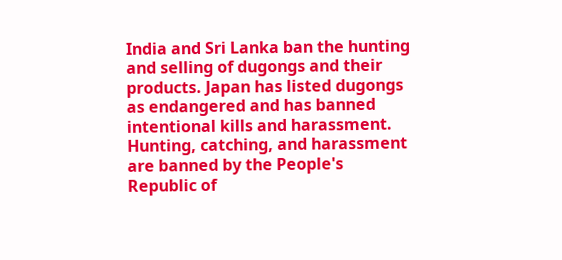India and Sri Lanka ban the hunting and selling of dugongs and their products. Japan has listed dugongs as endangered and has banned intentional kills and harassment. Hunting, catching, and harassment are banned by the People's Republic of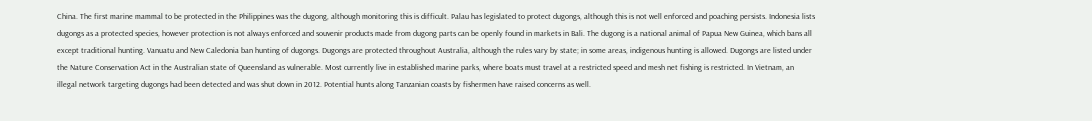China. The first marine mammal to be protected in the Philippines was the dugong, although monitoring this is difficult. Palau has legislated to protect dugongs, although this is not well enforced and poaching persists. Indonesia lists dugongs as a protected species, however protection is not always enforced and souvenir products made from dugong parts can be openly found in markets in Bali. The dugong is a national animal of Papua New Guinea, which bans all except traditional hunting. Vanuatu and New Caledonia ban hunting of dugongs. Dugongs are protected throughout Australia, although the rules vary by state; in some areas, indigenous hunting is allowed. Dugongs are listed under the Nature Conservation Act in the Australian state of Queensland as vulnerable. Most currently live in established marine parks, where boats must travel at a restricted speed and mesh net fishing is restricted. In Vietnam, an illegal network targeting dugongs had been detected and was shut down in 2012. Potential hunts along Tanzanian coasts by fishermen have raised concerns as well.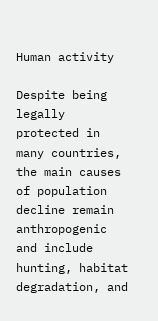Human activity

Despite being legally protected in many countries, the main causes of population decline remain anthropogenic and include hunting, habitat degradation, and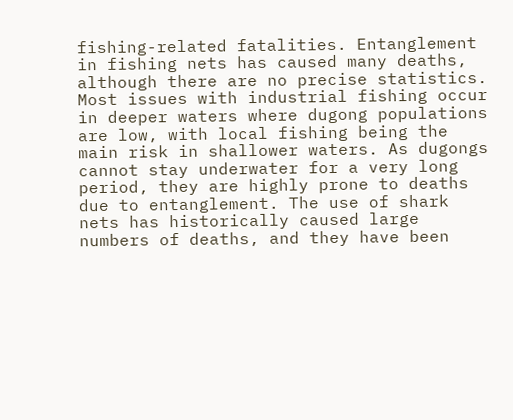fishing-related fatalities. Entanglement in fishing nets has caused many deaths, although there are no precise statistics. Most issues with industrial fishing occur in deeper waters where dugong populations are low, with local fishing being the main risk in shallower waters. As dugongs cannot stay underwater for a very long period, they are highly prone to deaths due to entanglement. The use of shark nets has historically caused large numbers of deaths, and they have been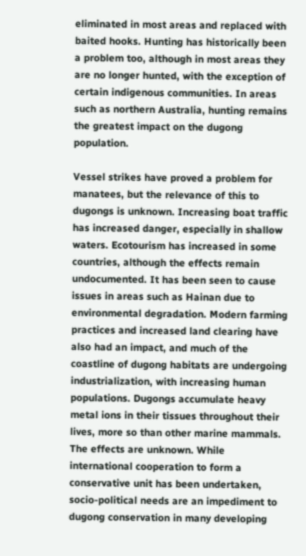eliminated in most areas and replaced with baited hooks. Hunting has historically been a problem too, although in most areas they are no longer hunted, with the exception of certain indigenous communities. In areas such as northern Australia, hunting remains the greatest impact on the dugong population.

Vessel strikes have proved a problem for manatees, but the relevance of this to dugongs is unknown. Increasing boat traffic has increased danger, especially in shallow waters. Ecotourism has increased in some countries, although the effects remain undocumented. It has been seen to cause issues in areas such as Hainan due to environmental degradation. Modern farming practices and increased land clearing have also had an impact, and much of the coastline of dugong habitats are undergoing industrialization, with increasing human populations. Dugongs accumulate heavy metal ions in their tissues throughout their lives, more so than other marine mammals. The effects are unknown. While international cooperation to form a conservative unit has been undertaken, socio-political needs are an impediment to dugong conservation in many developing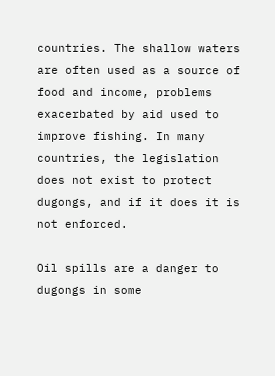countries. The shallow waters are often used as a source of food and income, problems exacerbated by aid used to improve fishing. In many countries, the legislation does not exist to protect dugongs, and if it does it is not enforced.

Oil spills are a danger to dugongs in some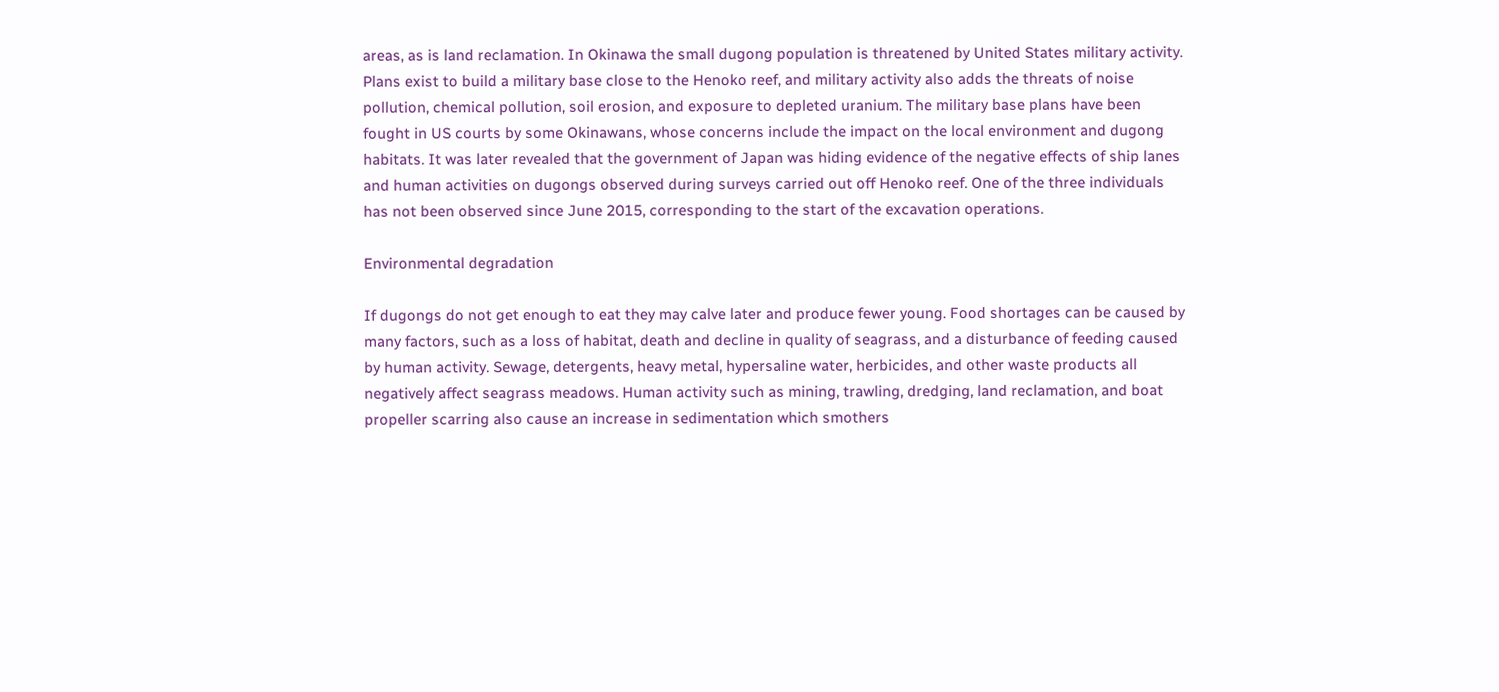areas, as is land reclamation. In Okinawa the small dugong population is threatened by United States military activity. Plans exist to build a military base close to the Henoko reef, and military activity also adds the threats of noise pollution, chemical pollution, soil erosion, and exposure to depleted uranium. The military base plans have been fought in US courts by some Okinawans, whose concerns include the impact on the local environment and dugong habitats. It was later revealed that the government of Japan was hiding evidence of the negative effects of ship lanes and human activities on dugongs observed during surveys carried out off Henoko reef. One of the three individuals has not been observed since June 2015, corresponding to the start of the excavation operations.

Environmental degradation

If dugongs do not get enough to eat they may calve later and produce fewer young. Food shortages can be caused by many factors, such as a loss of habitat, death and decline in quality of seagrass, and a disturbance of feeding caused by human activity. Sewage, detergents, heavy metal, hypersaline water, herbicides, and other waste products all negatively affect seagrass meadows. Human activity such as mining, trawling, dredging, land reclamation, and boat propeller scarring also cause an increase in sedimentation which smothers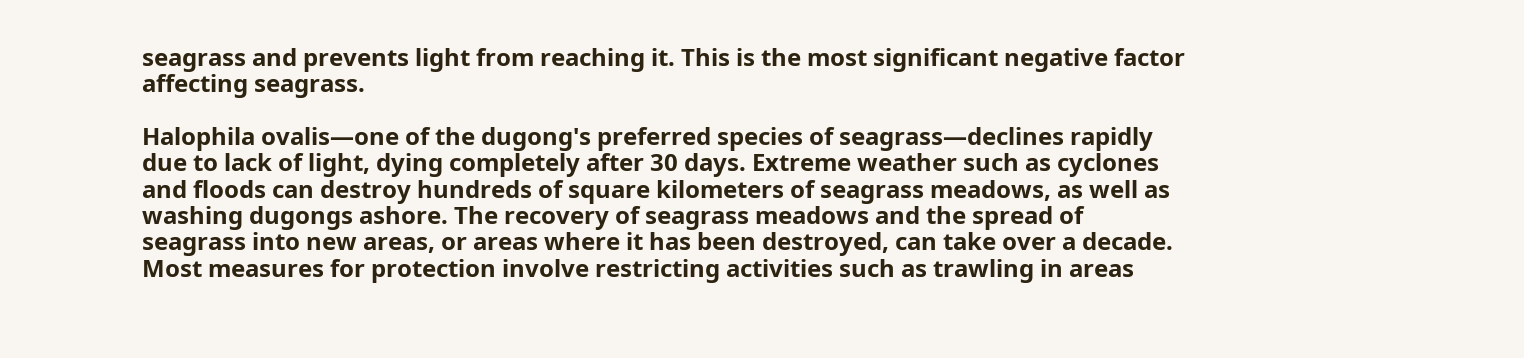seagrass and prevents light from reaching it. This is the most significant negative factor affecting seagrass.

Halophila ovalis—one of the dugong's preferred species of seagrass—declines rapidly due to lack of light, dying completely after 30 days. Extreme weather such as cyclones and floods can destroy hundreds of square kilometers of seagrass meadows, as well as washing dugongs ashore. The recovery of seagrass meadows and the spread of seagrass into new areas, or areas where it has been destroyed, can take over a decade. Most measures for protection involve restricting activities such as trawling in areas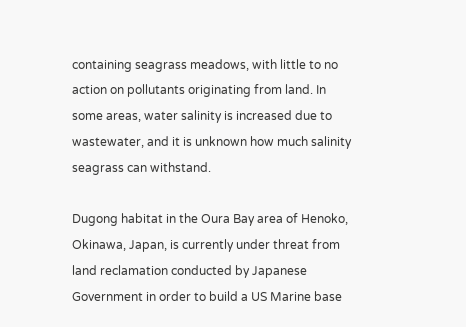containing seagrass meadows, with little to no action on pollutants originating from land. In some areas, water salinity is increased due to wastewater, and it is unknown how much salinity seagrass can withstand.

Dugong habitat in the Oura Bay area of Henoko, Okinawa, Japan, is currently under threat from land reclamation conducted by Japanese Government in order to build a US Marine base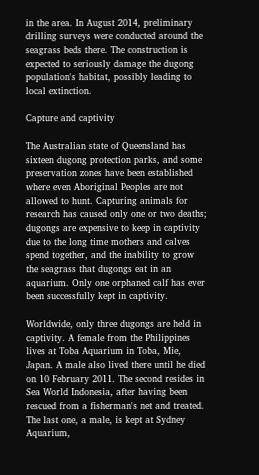in the area. In August 2014, preliminary drilling surveys were conducted around the seagrass beds there. The construction is expected to seriously damage the dugong population's habitat, possibly leading to local extinction.

Capture and captivity

The Australian state of Queensland has sixteen dugong protection parks, and some preservation zones have been established where even Aboriginal Peoples are not allowed to hunt. Capturing animals for research has caused only one or two deaths; dugongs are expensive to keep in captivity due to the long time mothers and calves spend together, and the inability to grow the seagrass that dugongs eat in an aquarium. Only one orphaned calf has ever been successfully kept in captivity.

Worldwide, only three dugongs are held in captivity. A female from the Philippines lives at Toba Aquarium in Toba, Mie, Japan. A male also lived there until he died on 10 February 2011. The second resides in Sea World Indonesia, after having been rescued from a fisherman's net and treated. The last one, a male, is kept at Sydney Aquarium,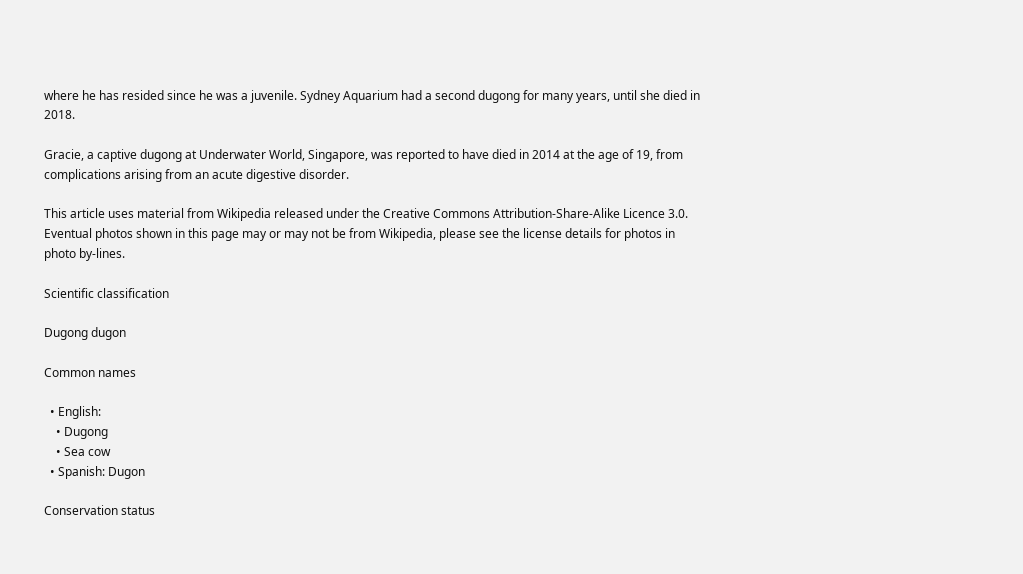where he has resided since he was a juvenile. Sydney Aquarium had a second dugong for many years, until she died in 2018.

Gracie, a captive dugong at Underwater World, Singapore, was reported to have died in 2014 at the age of 19, from complications arising from an acute digestive disorder.

This article uses material from Wikipedia released under the Creative Commons Attribution-Share-Alike Licence 3.0. Eventual photos shown in this page may or may not be from Wikipedia, please see the license details for photos in photo by-lines.

Scientific classification

Dugong dugon

Common names

  • English:
    • Dugong
    • Sea cow
  • Spanish: Dugon

Conservation status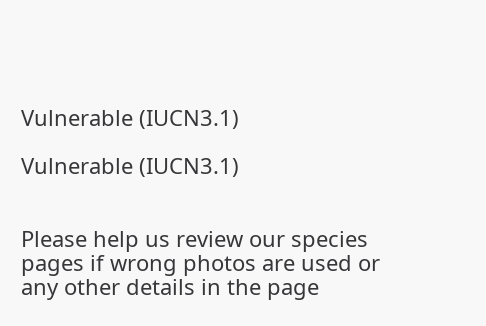Vulnerable (IUCN3.1)

Vulnerable (IUCN3.1)


Please help us review our species pages if wrong photos are used or any other details in the page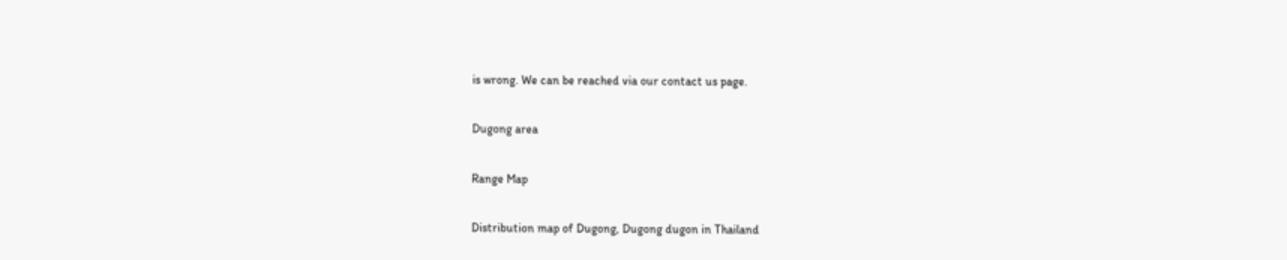is wrong. We can be reached via our contact us page.

Dugong area

Range Map

Distribution map of Dugong, Dugong dugon in Thailand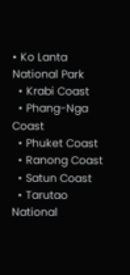• Ko Lanta National Park
  • Krabi Coast
  • Phang-Nga Coast
  • Phuket Coast
  • Ranong Coast
  • Satun Coast
  • Tarutao National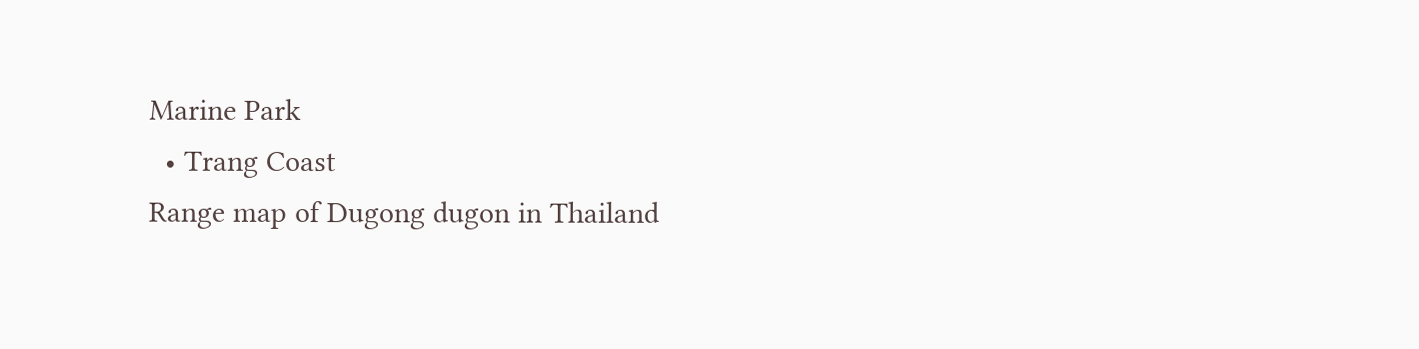Marine Park
  • Trang Coast
Range map of Dugong dugon in Thailand